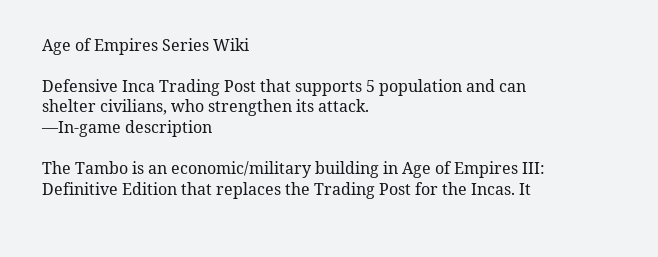Age of Empires Series Wiki

Defensive Inca Trading Post that supports 5 population and can shelter civilians, who strengthen its attack.
—In-game description

The Tambo is an economic/military building in Age of Empires III: Definitive Edition that replaces the Trading Post for the Incas. It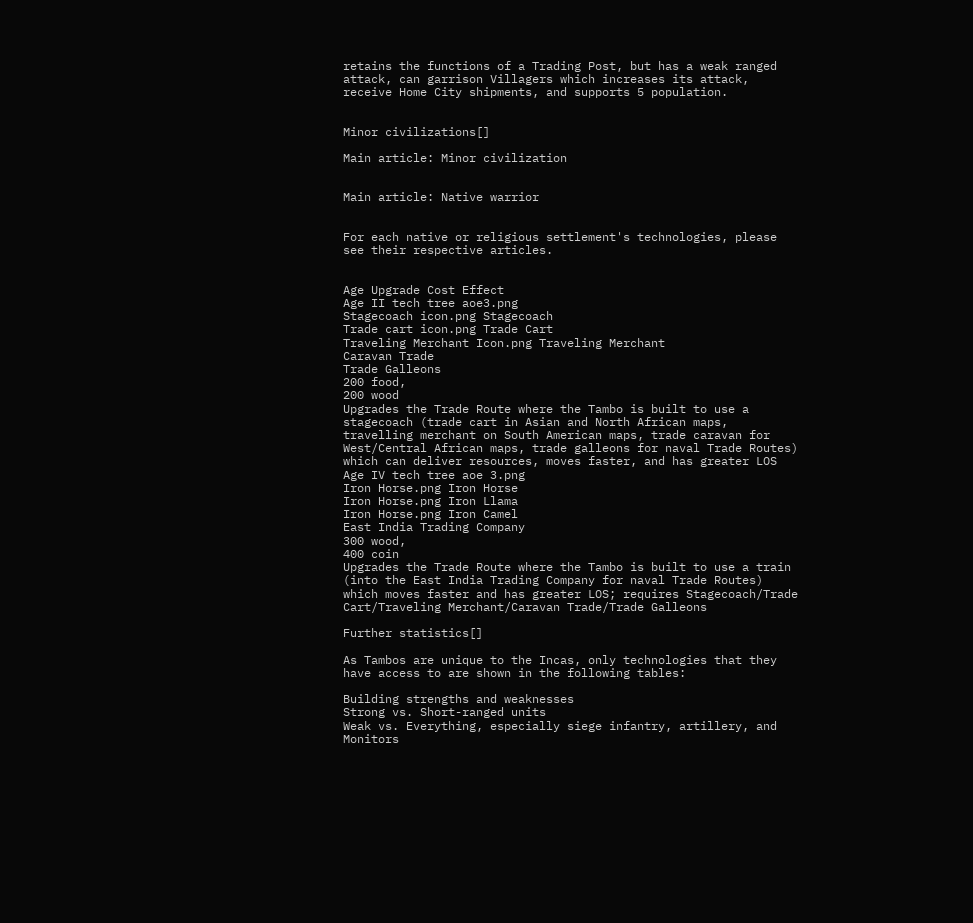retains the functions of a Trading Post, but has a weak ranged attack, can garrison Villagers which increases its attack, receive Home City shipments, and supports 5 population.


Minor civilizations[]

Main article: Minor civilization


Main article: Native warrior


For each native or religious settlement's technologies, please see their respective articles.


Age Upgrade Cost Effect
Age II tech tree aoe3.png
Stagecoach icon.png Stagecoach
Trade cart icon.png Trade Cart
Traveling Merchant Icon.png Traveling Merchant
Caravan Trade
Trade Galleons
200 food,
200 wood
Upgrades the Trade Route where the Tambo is built to use a stagecoach (trade cart in Asian and North African maps, travelling merchant on South American maps, trade caravan for West/Central African maps, trade galleons for naval Trade Routes) which can deliver resources, moves faster, and has greater LOS
Age IV tech tree aoe 3.png
Iron Horse.png Iron Horse
Iron Horse.png Iron Llama
Iron Horse.png Iron Camel
East India Trading Company
300 wood,
400 coin
Upgrades the Trade Route where the Tambo is built to use a train (into the East India Trading Company for naval Trade Routes) which moves faster and has greater LOS; requires Stagecoach/Trade Cart/Traveling Merchant/Caravan Trade/Trade Galleons

Further statistics[]

As Tambos are unique to the Incas, only technologies that they have access to are shown in the following tables:

Building strengths and weaknesses
Strong vs. Short-ranged units
Weak vs. Everything, especially siege infantry, artillery, and Monitors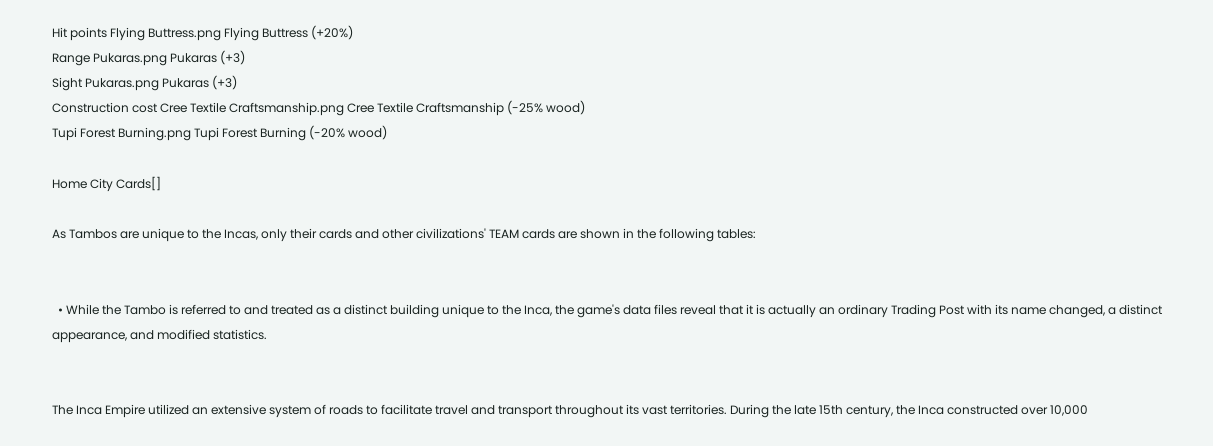Hit points Flying Buttress.png Flying Buttress (+20%)
Range Pukaras.png Pukaras (+3)
Sight Pukaras.png Pukaras (+3)
Construction cost Cree Textile Craftsmanship.png Cree Textile Craftsmanship (-25% wood)
Tupi Forest Burning.png Tupi Forest Burning (-20% wood)

Home City Cards[]

As Tambos are unique to the Incas, only their cards and other civilizations' TEAM cards are shown in the following tables:


  • While the Tambo is referred to and treated as a distinct building unique to the Inca, the game's data files reveal that it is actually an ordinary Trading Post with its name changed, a distinct appearance, and modified statistics.


The Inca Empire utilized an extensive system of roads to facilitate travel and transport throughout its vast territories. During the late 15th century, the Inca constructed over 10,000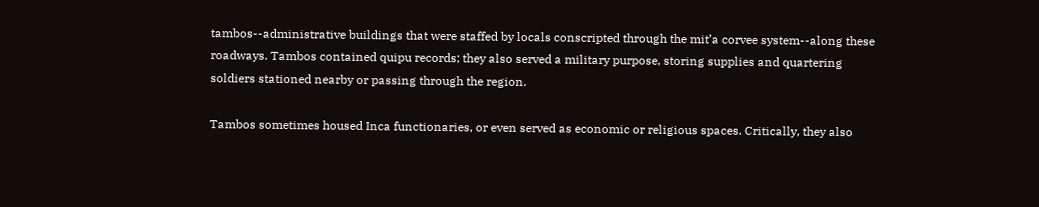tambos--administrative buildings that were staffed by locals conscripted through the mit’a corvee system--along these roadways. Tambos contained quipu records; they also served a military purpose, storing supplies and quartering soldiers stationed nearby or passing through the region.

Tambos sometimes housed Inca functionaries, or even served as economic or religious spaces. Critically, they also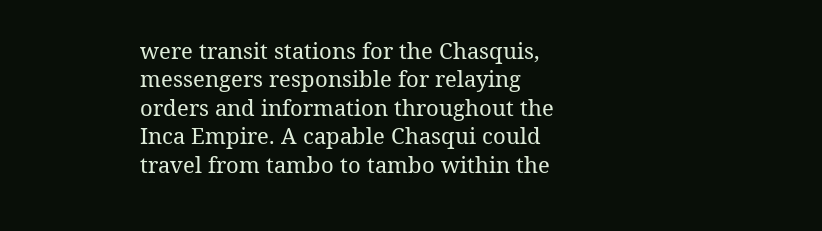were transit stations for the Chasquis, messengers responsible for relaying orders and information throughout the Inca Empire. A capable Chasqui could travel from tambo to tambo within the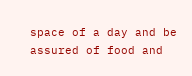space of a day and be assured of food and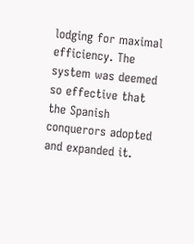lodging for maximal efficiency. The system was deemed so effective that the Spanish conquerors adopted and expanded it.